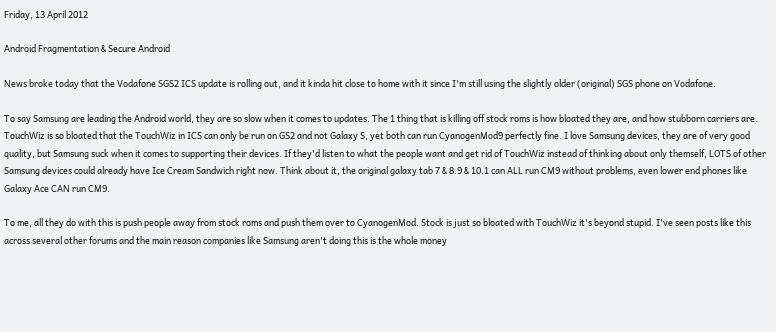Friday, 13 April 2012

Android Fragmentation & Secure Android

News broke today that the Vodafone SGS2 ICS update is rolling out, and it kinda hit close to home with it since I'm still using the slightly older (original) SGS phone on Vodafone.

To say Samsung are leading the Android world, they are so slow when it comes to updates. The 1 thing that is killing off stock roms is how bloated they are, and how stubborn carriers are. TouchWiz is so bloated that the TouchWiz in ICS can only be run on GS2 and not Galaxy S, yet both can run CyanogenMod9 perfectly fine. I love Samsung devices, they are of very good quality, but Samsung suck when it comes to supporting their devices. If they'd listen to what the people want and get rid of TouchWiz instead of thinking about only themself, LOTS of other Samsung devices could already have Ice Cream Sandwich right now. Think about it, the original galaxy tab 7 & 8.9 & 10.1 can ALL run CM9 without problems, even lower end phones like Galaxy Ace CAN run CM9.

To me, all they do with this is push people away from stock roms and push them over to CyanogenMod. Stock is just so bloated with TouchWiz it's beyond stupid. I've seen posts like this across several other forums and the main reason companies like Samsung aren't doing this is the whole money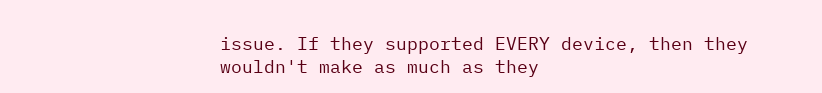issue. If they supported EVERY device, then they wouldn't make as much as they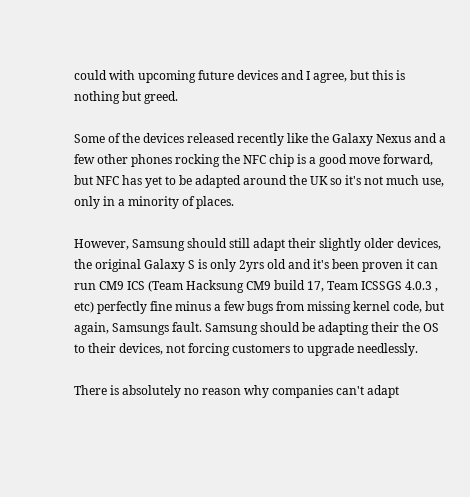could with upcoming future devices and I agree, but this is nothing but greed.

Some of the devices released recently like the Galaxy Nexus and a few other phones rocking the NFC chip is a good move forward, but NFC has yet to be adapted around the UK so it's not much use, only in a minority of places.

However, Samsung should still adapt their slightly older devices, the original Galaxy S is only 2yrs old and it's been proven it can run CM9 ICS (Team Hacksung CM9 build 17, Team ICSSGS 4.0.3 , etc) perfectly fine minus a few bugs from missing kernel code, but again, Samsungs fault. Samsung should be adapting their the OS to their devices, not forcing customers to upgrade needlessly.

There is absolutely no reason why companies can't adapt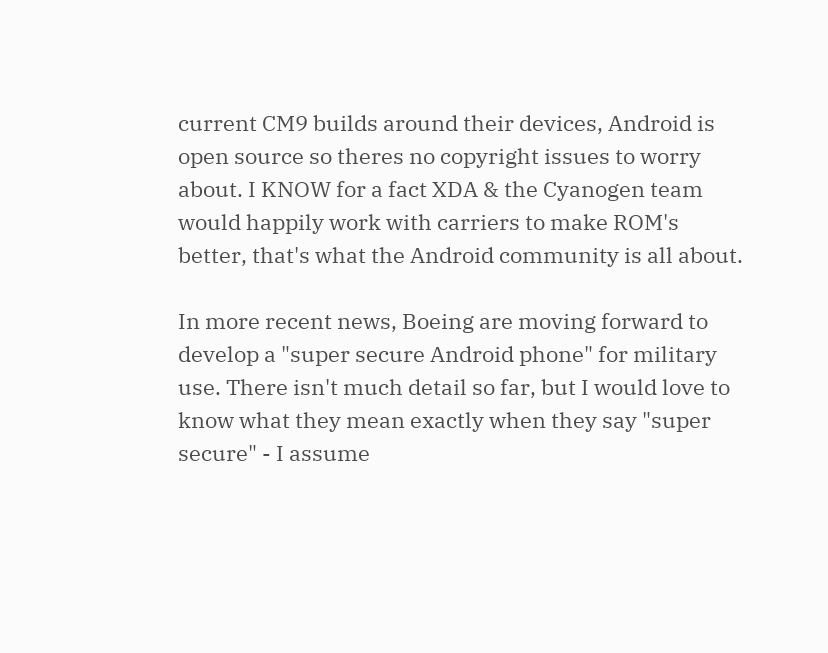current CM9 builds around their devices, Android is open source so theres no copyright issues to worry about. I KNOW for a fact XDA & the Cyanogen team would happily work with carriers to make ROM's better, that's what the Android community is all about.

In more recent news, Boeing are moving forward to develop a "super secure Android phone" for military use. There isn't much detail so far, but I would love to know what they mean exactly when they say "super secure" - I assume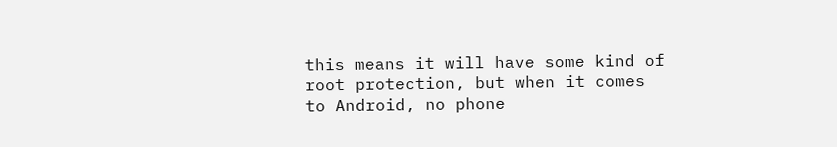this means it will have some kind of root protection, but when it comes to Android, no phone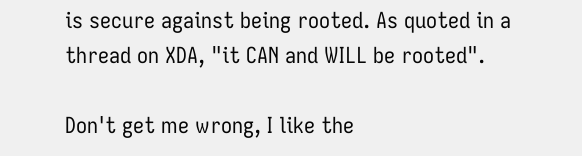is secure against being rooted. As quoted in a thread on XDA, "it CAN and WILL be rooted".

Don't get me wrong, I like the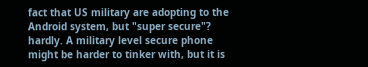fact that US military are adopting to the Android system, but "super secure"? hardly. A military level secure phone might be harder to tinker with, but it is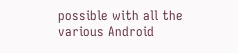possible with all the various Android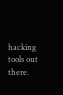hacking tools out there.